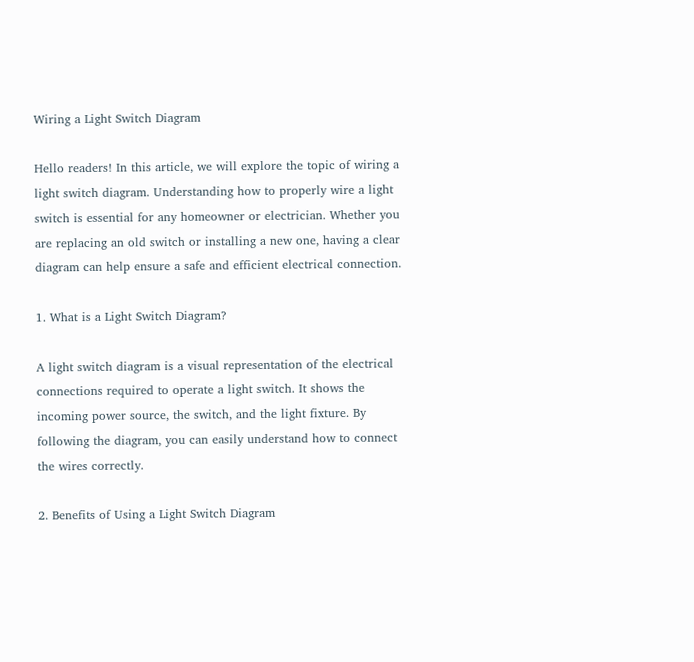Wiring a Light Switch Diagram

Hello readers! In this article, we will explore the topic of wiring a light switch diagram. Understanding how to properly wire a light switch is essential for any homeowner or electrician. Whether you are replacing an old switch or installing a new one, having a clear diagram can help ensure a safe and efficient electrical connection.

1. What is a Light Switch Diagram?

A light switch diagram is a visual representation of the electrical connections required to operate a light switch. It shows the incoming power source, the switch, and the light fixture. By following the diagram, you can easily understand how to connect the wires correctly.

2. Benefits of Using a Light Switch Diagram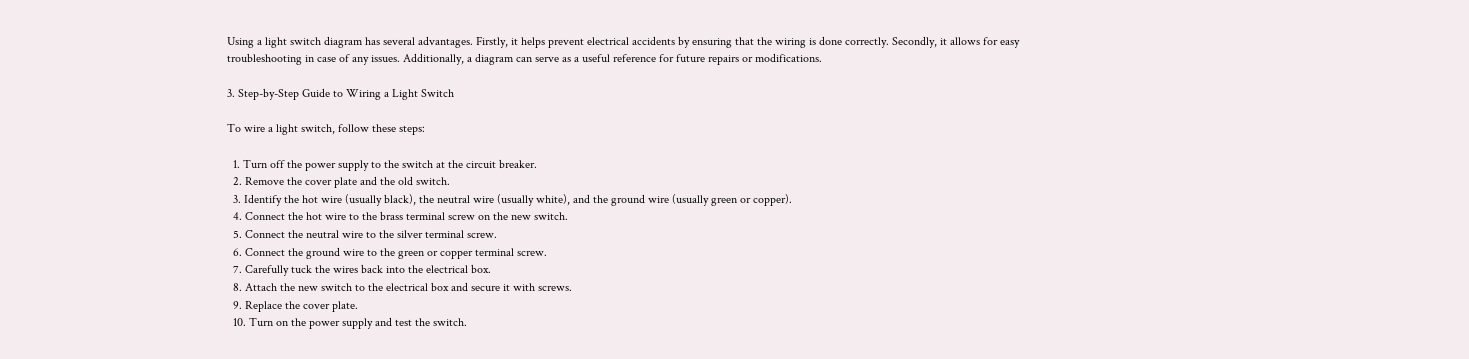Using a light switch diagram has several advantages. Firstly, it helps prevent electrical accidents by ensuring that the wiring is done correctly. Secondly, it allows for easy troubleshooting in case of any issues. Additionally, a diagram can serve as a useful reference for future repairs or modifications.

3. Step-by-Step Guide to Wiring a Light Switch

To wire a light switch, follow these steps:

  1. Turn off the power supply to the switch at the circuit breaker.
  2. Remove the cover plate and the old switch.
  3. Identify the hot wire (usually black), the neutral wire (usually white), and the ground wire (usually green or copper).
  4. Connect the hot wire to the brass terminal screw on the new switch.
  5. Connect the neutral wire to the silver terminal screw.
  6. Connect the ground wire to the green or copper terminal screw.
  7. Carefully tuck the wires back into the electrical box.
  8. Attach the new switch to the electrical box and secure it with screws.
  9. Replace the cover plate.
  10. Turn on the power supply and test the switch.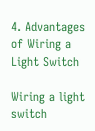4. Advantages of Wiring a Light Switch

Wiring a light switch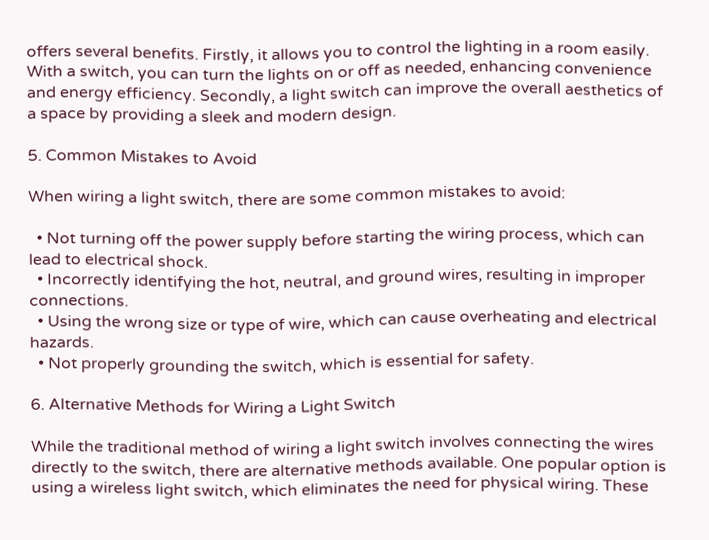offers several benefits. Firstly, it allows you to control the lighting in a room easily. With a switch, you can turn the lights on or off as needed, enhancing convenience and energy efficiency. Secondly, a light switch can improve the overall aesthetics of a space by providing a sleek and modern design.

5. Common Mistakes to Avoid

When wiring a light switch, there are some common mistakes to avoid:

  • Not turning off the power supply before starting the wiring process, which can lead to electrical shock.
  • Incorrectly identifying the hot, neutral, and ground wires, resulting in improper connections.
  • Using the wrong size or type of wire, which can cause overheating and electrical hazards.
  • Not properly grounding the switch, which is essential for safety.

6. Alternative Methods for Wiring a Light Switch

While the traditional method of wiring a light switch involves connecting the wires directly to the switch, there are alternative methods available. One popular option is using a wireless light switch, which eliminates the need for physical wiring. These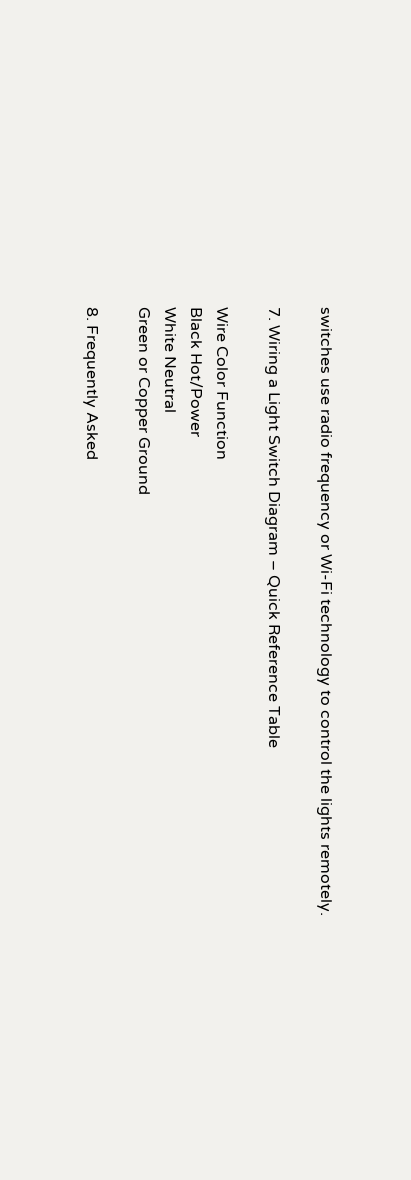switches use radio frequency or Wi-Fi technology to control the lights remotely.

7. Wiring a Light Switch Diagram – Quick Reference Table

Wire Color Function
Black Hot/Power
White Neutral
Green or Copper Ground

8. Frequently Asked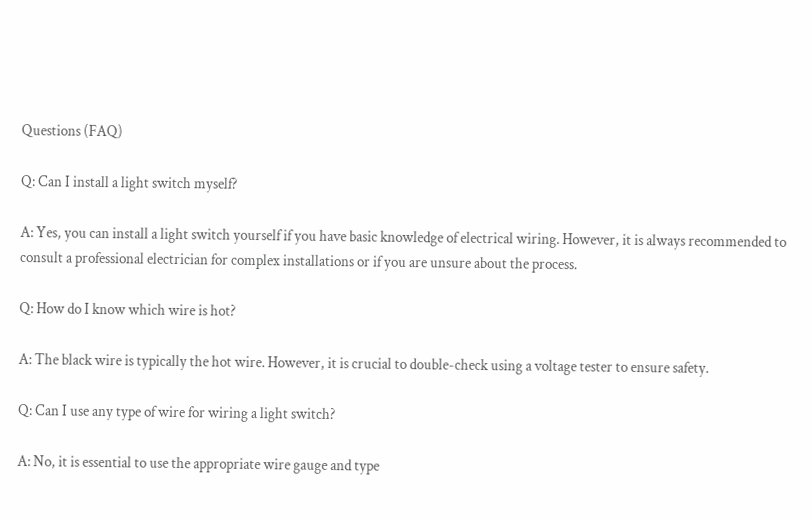Questions (FAQ)

Q: Can I install a light switch myself?

A: Yes, you can install a light switch yourself if you have basic knowledge of electrical wiring. However, it is always recommended to consult a professional electrician for complex installations or if you are unsure about the process.

Q: How do I know which wire is hot?

A: The black wire is typically the hot wire. However, it is crucial to double-check using a voltage tester to ensure safety.

Q: Can I use any type of wire for wiring a light switch?

A: No, it is essential to use the appropriate wire gauge and type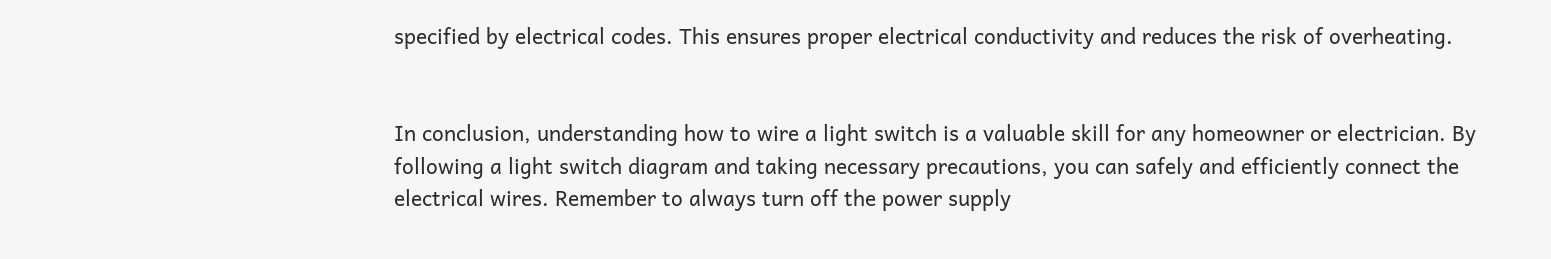specified by electrical codes. This ensures proper electrical conductivity and reduces the risk of overheating.


In conclusion, understanding how to wire a light switch is a valuable skill for any homeowner or electrician. By following a light switch diagram and taking necessary precautions, you can safely and efficiently connect the electrical wires. Remember to always turn off the power supply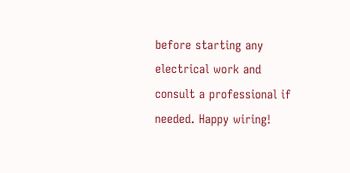before starting any electrical work and consult a professional if needed. Happy wiring!